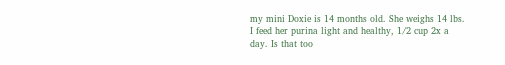my mini Doxie is 14 months old. She weighs 14 lbs. I feed her purina light and healthy, 1/2 cup 2x a day. Is that too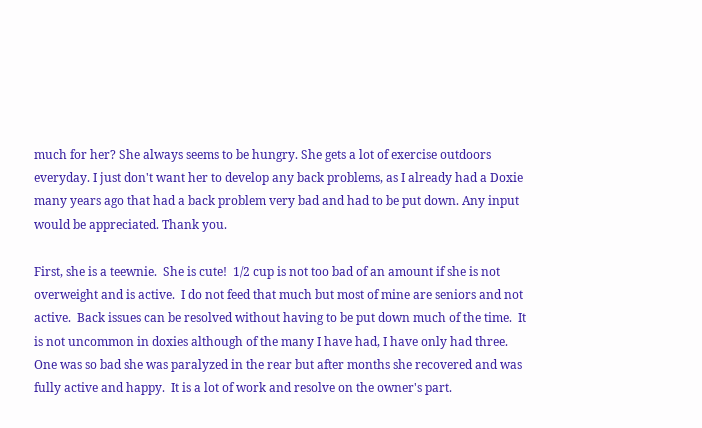much for her? She always seems to be hungry. She gets a lot of exercise outdoors everyday. I just don't want her to develop any back problems, as I already had a Doxie many years ago that had a back problem very bad and had to be put down. Any input would be appreciated. Thank you.

First, she is a teewnie.  She is cute!  1/2 cup is not too bad of an amount if she is not overweight and is active.  I do not feed that much but most of mine are seniors and not active.  Back issues can be resolved without having to be put down much of the time.  It is not uncommon in doxies although of the many I have had, I have only had three.  One was so bad she was paralyzed in the rear but after months she recovered and was fully active and happy.  It is a lot of work and resolve on the owner's part.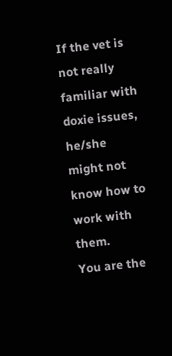If the vet is not really familiar with doxie issues, he/she might not know how to work with them.
You are the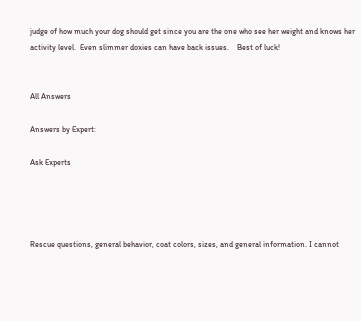judge of how much your dog should get since you are the one who see her weight and knows her activity level.  Even slimmer doxies can have back issues.    Best of luck!


All Answers

Answers by Expert:

Ask Experts




Rescue questions, general behavior, coat colors, sizes, and general information. I cannot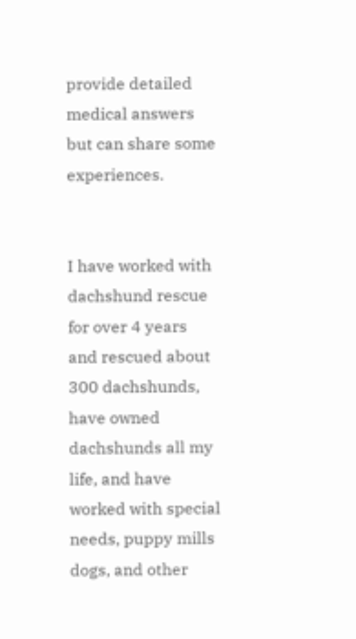provide detailed medical answers but can share some experiences.


I have worked with dachshund rescue for over 4 years and rescued about 300 dachshunds, have owned dachshunds all my life, and have worked with special needs, puppy mills dogs, and other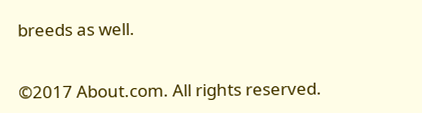breeds as well.


©2017 About.com. All rights reserved.